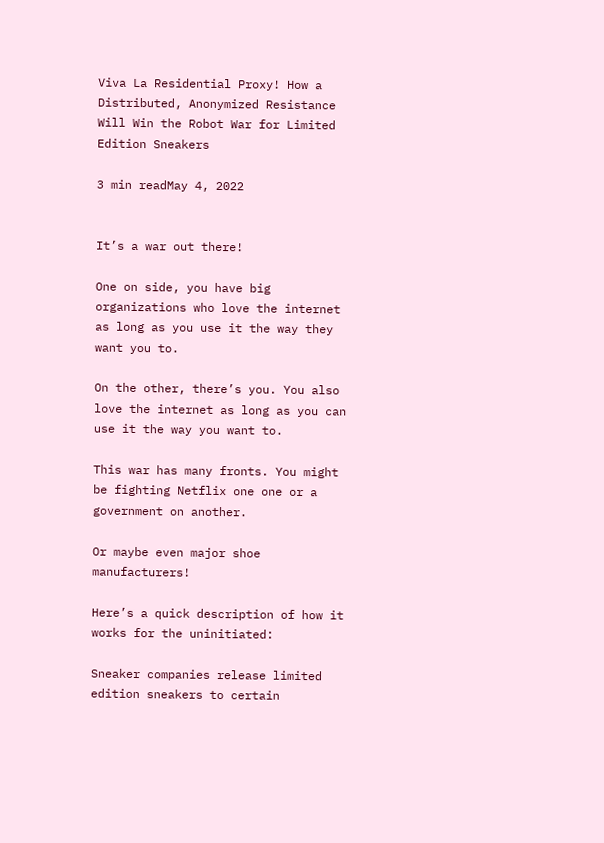Viva La Residential Proxy! How a Distributed, Anonymized Resistance Will Win the Robot War for Limited Edition Sneakers

3 min readMay 4, 2022


It’s a war out there!

One on side, you have big organizations who love the internet as long as you use it the way they want you to.

On the other, there’s you. You also love the internet as long as you can use it the way you want to.

This war has many fronts. You might be fighting Netflix one one or a government on another.

Or maybe even major shoe manufacturers!

Here’s a quick description of how it works for the uninitiated:

Sneaker companies release limited edition sneakers to certain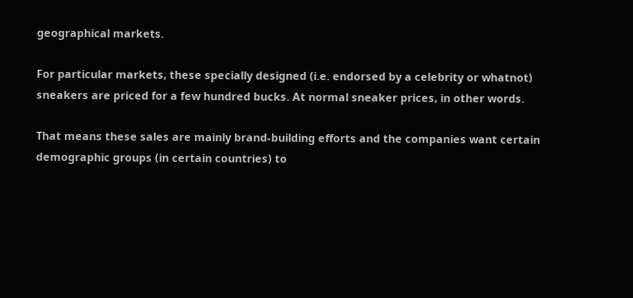geographical markets.

For particular markets, these specially designed (i.e. endorsed by a celebrity or whatnot) sneakers are priced for a few hundred bucks. At normal sneaker prices, in other words.

That means these sales are mainly brand-building efforts and the companies want certain demographic groups (in certain countries) to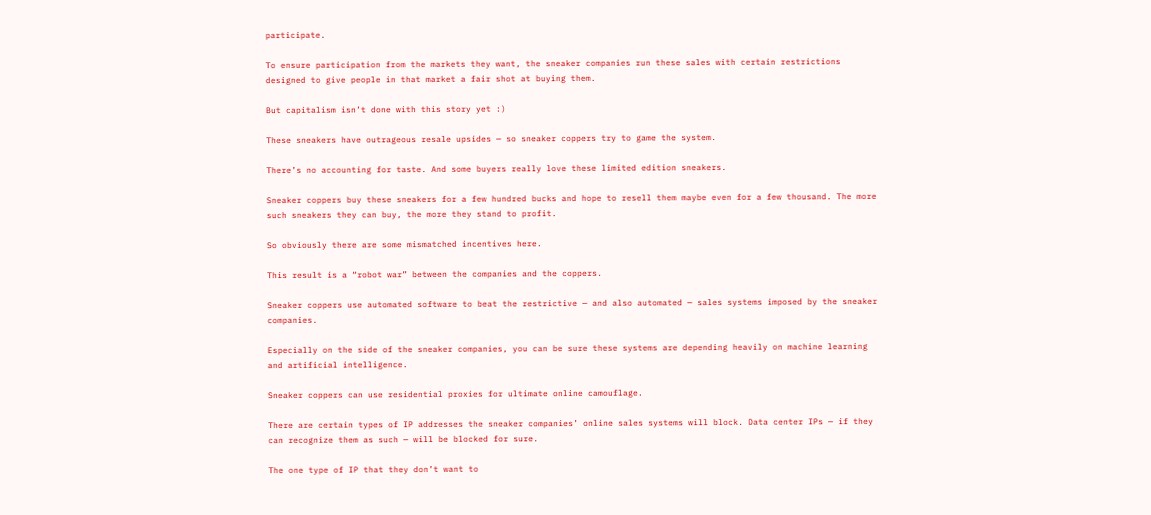participate.

To ensure participation from the markets they want, the sneaker companies run these sales with certain restrictions designed to give people in that market a fair shot at buying them.

But capitalism isn’t done with this story yet :)

These sneakers have outrageous resale upsides — so sneaker coppers try to game the system.

There’s no accounting for taste. And some buyers really love these limited edition sneakers.

Sneaker coppers buy these sneakers for a few hundred bucks and hope to resell them maybe even for a few thousand. The more such sneakers they can buy, the more they stand to profit.

So obviously there are some mismatched incentives here.

This result is a “robot war” between the companies and the coppers.

Sneaker coppers use automated software to beat the restrictive — and also automated — sales systems imposed by the sneaker companies.

Especially on the side of the sneaker companies, you can be sure these systems are depending heavily on machine learning and artificial intelligence.

Sneaker coppers can use residential proxies for ultimate online camouflage.

There are certain types of IP addresses the sneaker companies’ online sales systems will block. Data center IPs — if they can recognize them as such — will be blocked for sure.

The one type of IP that they don’t want to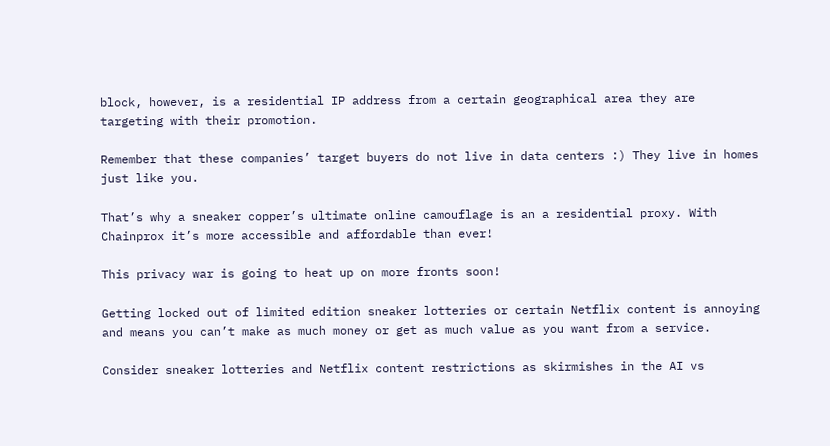block, however, is a residential IP address from a certain geographical area they are targeting with their promotion.

Remember that these companies’ target buyers do not live in data centers :) They live in homes just like you.

That’s why a sneaker copper’s ultimate online camouflage is an a residential proxy. With Chainprox it’s more accessible and affordable than ever!

This privacy war is going to heat up on more fronts soon!

Getting locked out of limited edition sneaker lotteries or certain Netflix content is annoying and means you can’t make as much money or get as much value as you want from a service.

Consider sneaker lotteries and Netflix content restrictions as skirmishes in the AI vs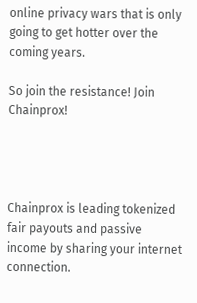online privacy wars that is only going to get hotter over the coming years.

So join the resistance! Join Chainprox!




Chainprox is leading tokenized fair payouts and passive income by sharing your internet connection.